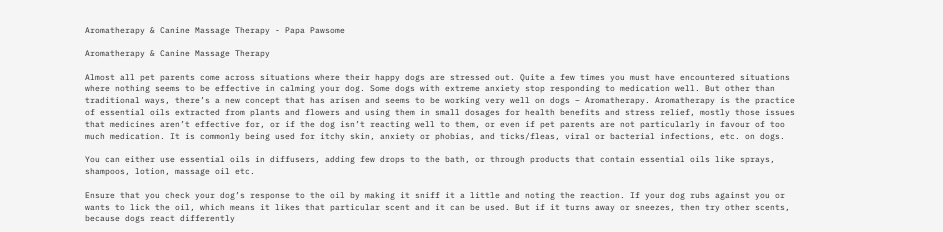Aromatherapy & Canine Massage Therapy - Papa Pawsome

Aromatherapy & Canine Massage Therapy

Almost all pet parents come across situations where their happy dogs are stressed out. Quite a few times you must have encountered situations where nothing seems to be effective in calming your dog. Some dogs with extreme anxiety stop responding to medication well. But other than traditional ways, there’s a new concept that has arisen and seems to be working very well on dogs – Aromatherapy. Aromatherapy is the practice of essential oils extracted from plants and flowers and using them in small dosages for health benefits and stress relief, mostly those issues that medicines aren’t effective for, or if the dog isn’t reacting well to them, or even if pet parents are not particularly in favour of too much medication. It is commonly being used for itchy skin, anxiety or phobias, and ticks/fleas, viral or bacterial infections, etc. on dogs.

You can either use essential oils in diffusers, adding few drops to the bath, or through products that contain essential oils like sprays, shampoos, lotion, massage oil etc.

Ensure that you check your dog’s response to the oil by making it sniff it a little and noting the reaction. If your dog rubs against you or wants to lick the oil, which means it likes that particular scent and it can be used. But if it turns away or sneezes, then try other scents, because dogs react differently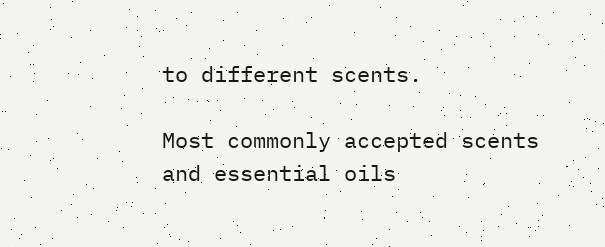to different scents.

Most commonly accepted scents and essential oils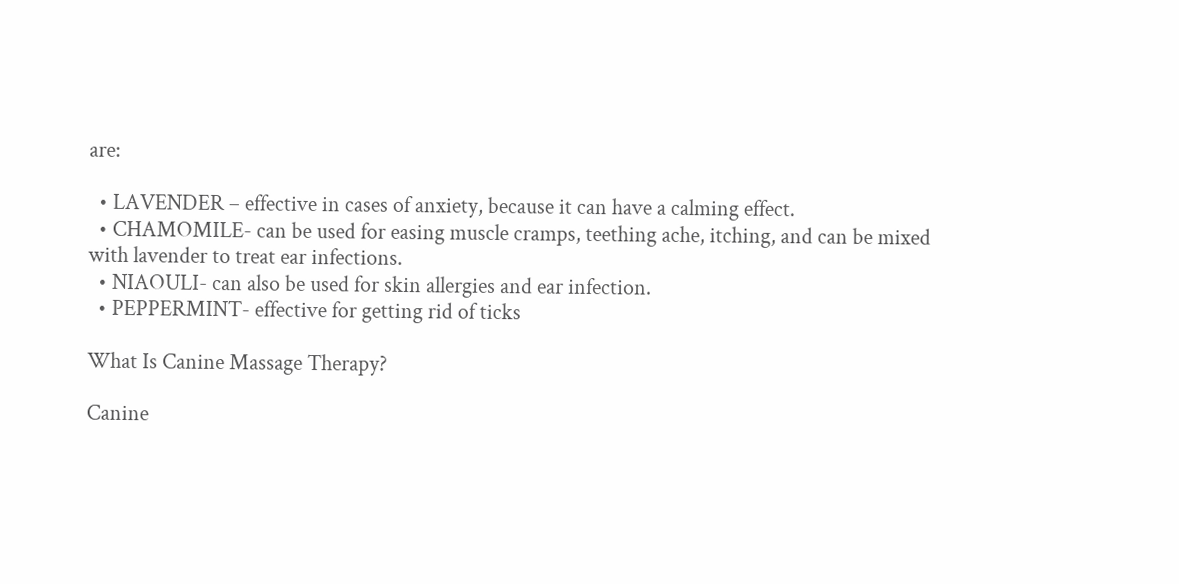are:

  • LAVENDER – effective in cases of anxiety, because it can have a calming effect.
  • CHAMOMILE- can be used for easing muscle cramps, teething ache, itching, and can be mixed with lavender to treat ear infections.
  • NIAOULI- can also be used for skin allergies and ear infection.
  • PEPPERMINT- effective for getting rid of ticks

What Is Canine Massage Therapy?

Canine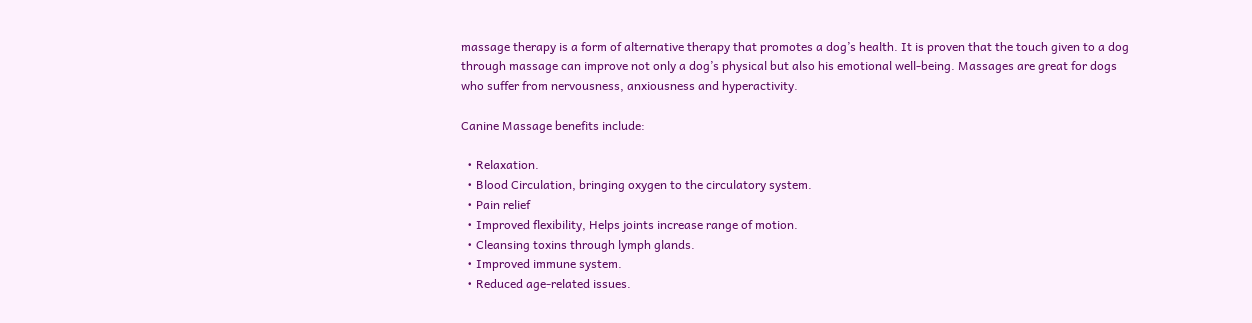massage therapy is a form of alternative therapy that promotes a dog’s health. It is proven that the touch given to a dog through massage can improve not only a dog’s physical but also his emotional well-being. Massages are great for dogs who suffer from nervousness, anxiousness and hyperactivity.

Canine Massage benefits include:

  • Relaxation.
  • Blood Circulation, bringing oxygen to the circulatory system.
  • Pain relief
  • Improved flexibility, Helps joints increase range of motion.
  • Cleansing toxins through lymph glands.
  • Improved immune system.
  • Reduced age-related issues.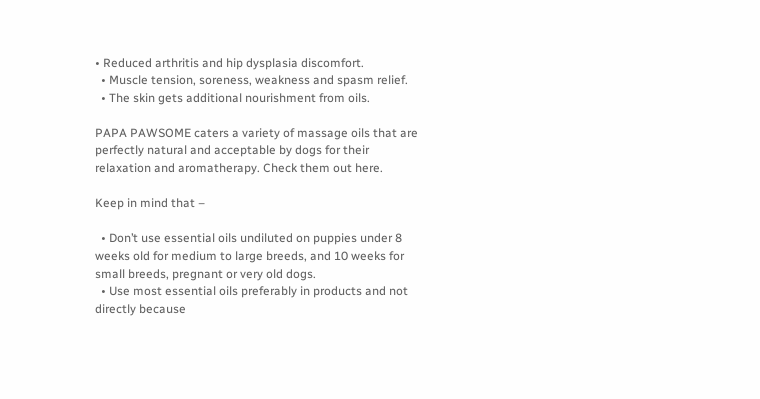• Reduced arthritis and hip dysplasia discomfort.
  • Muscle tension, soreness, weakness and spasm relief.
  • The skin gets additional nourishment from oils.

PAPA PAWSOME caters a variety of massage oils that are perfectly natural and acceptable by dogs for their relaxation and aromatherapy. Check them out here.

Keep in mind that –

  • Don’t use essential oils undiluted on puppies under 8 weeks old for medium to large breeds, and 10 weeks for small breeds, pregnant or very old dogs.
  • Use most essential oils preferably in products and not directly because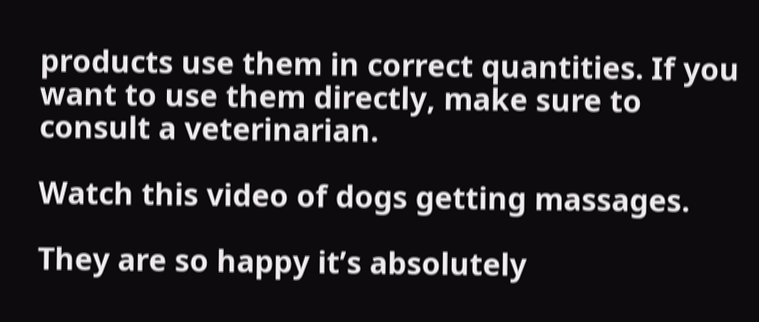products use them in correct quantities. If you want to use them directly, make sure to consult a veterinarian.

Watch this video of dogs getting massages.

They are so happy it’s absolutely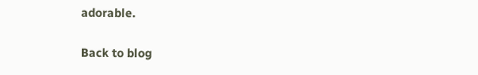adorable.

Back to blog